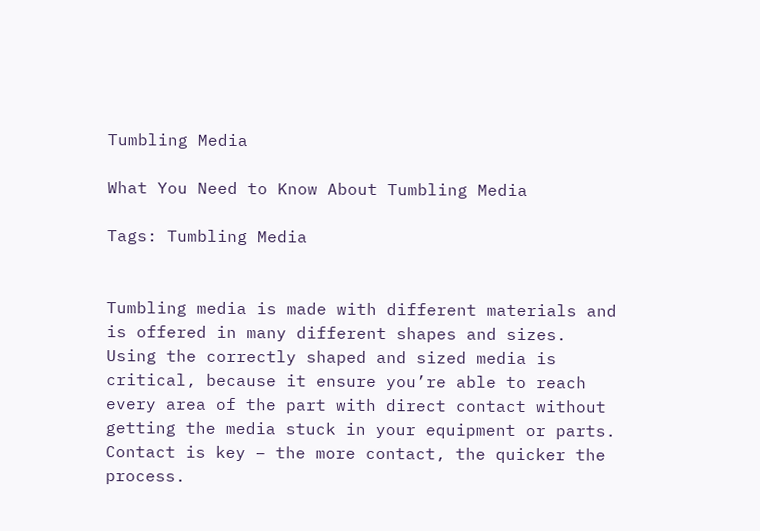Tumbling Media

What You Need to Know About Tumbling Media

Tags: Tumbling Media


Tumbling media is made with different materials and is offered in many different shapes and sizes. Using the correctly shaped and sized media is critical, because it ensure you’re able to reach every area of the part with direct contact without getting the media stuck in your equipment or parts. Contact is key – the more contact, the quicker the process.